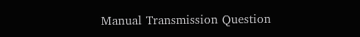Manual Transmission Question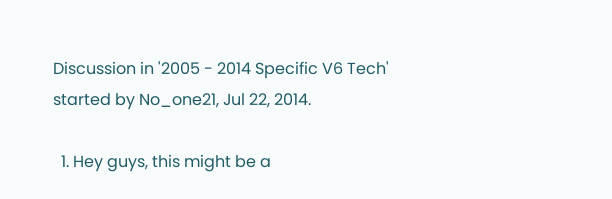Discussion in '2005 - 2014 Specific V6 Tech' started by No_one21, Jul 22, 2014.

  1. Hey guys, this might be a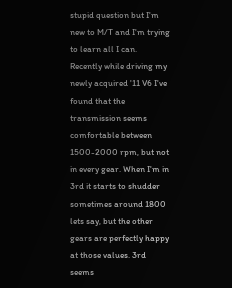stupid question but I'm new to M/T and I'm trying to learn all I can. Recently while driving my newly acquired '11 V6 I've found that the transmission seems comfortable between 1500-2000 rpm, but not in every gear. When I'm in 3rd it starts to shudder sometimes around 1800 lets say, but the other gears are perfectly happy at those values. 3rd seems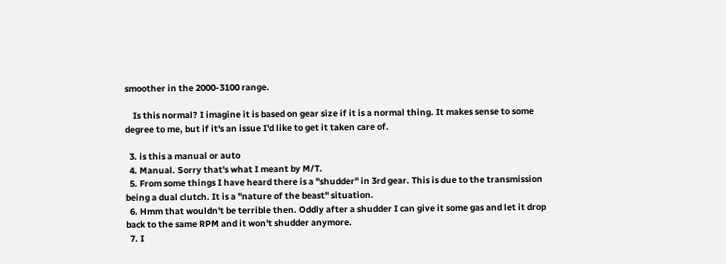smoother in the 2000-3100 range.

    Is this normal? I imagine it is based on gear size if it is a normal thing. It makes sense to some degree to me, but if it's an issue I'd like to get it taken care of.

  3. is this a manual or auto
  4. Manual. Sorry that's what I meant by M/T.
  5. From some things I have heard there is a "shudder" in 3rd gear. This is due to the transmission being a dual clutch. It is a "nature of the beast" situation.
  6. Hmm that wouldn't be terrible then. Oddly after a shudder I can give it some gas and let it drop back to the same RPM and it won't shudder anymore.
  7. I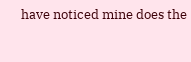have noticed mine does the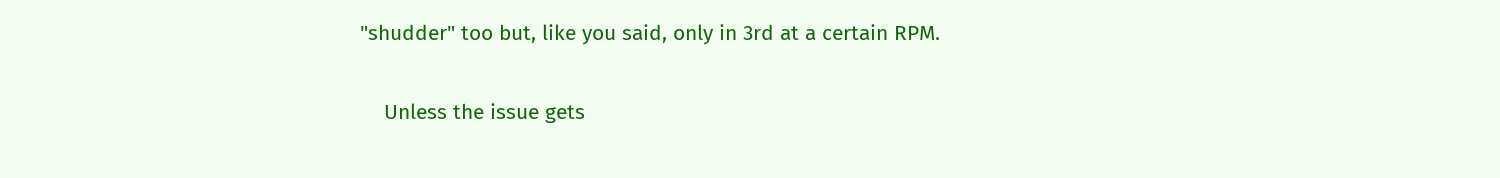"shudder" too but, like you said, only in 3rd at a certain RPM.

    Unless the issue gets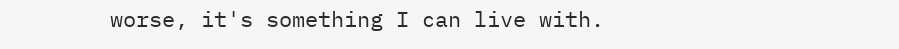worse, it's something I can live with.